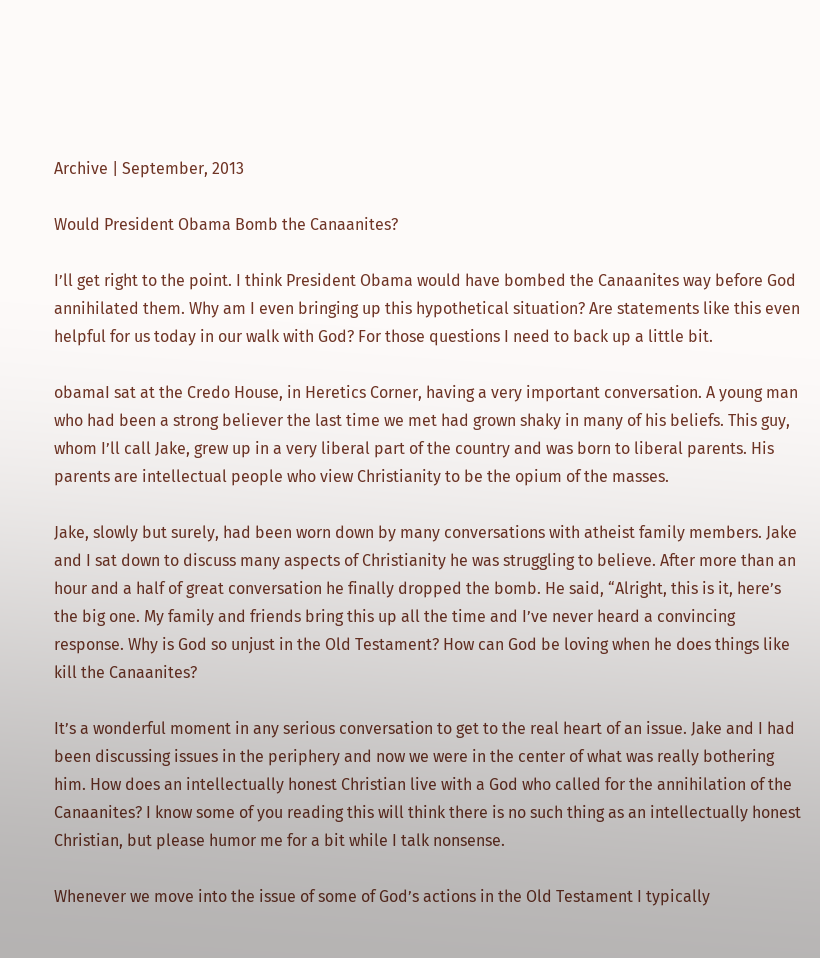Archive | September, 2013

Would President Obama Bomb the Canaanites?

I’ll get right to the point. I think President Obama would have bombed the Canaanites way before God annihilated them. Why am I even bringing up this hypothetical situation? Are statements like this even helpful for us today in our walk with God? For those questions I need to back up a little bit.

obamaI sat at the Credo House, in Heretics Corner, having a very important conversation. A young man who had been a strong believer the last time we met had grown shaky in many of his beliefs. This guy, whom I’ll call Jake, grew up in a very liberal part of the country and was born to liberal parents. His parents are intellectual people who view Christianity to be the opium of the masses.

Jake, slowly but surely, had been worn down by many conversations with atheist family members. Jake and I sat down to discuss many aspects of Christianity he was struggling to believe. After more than an hour and a half of great conversation he finally dropped the bomb. He said, “Alright, this is it, here’s the big one. My family and friends bring this up all the time and I’ve never heard a convincing response. Why is God so unjust in the Old Testament? How can God be loving when he does things like kill the Canaanites?

It’s a wonderful moment in any serious conversation to get to the real heart of an issue. Jake and I had been discussing issues in the periphery and now we were in the center of what was really bothering him. How does an intellectually honest Christian live with a God who called for the annihilation of the Canaanites? I know some of you reading this will think there is no such thing as an intellectually honest Christian, but please humor me for a bit while I talk nonsense.

Whenever we move into the issue of some of God’s actions in the Old Testament I typically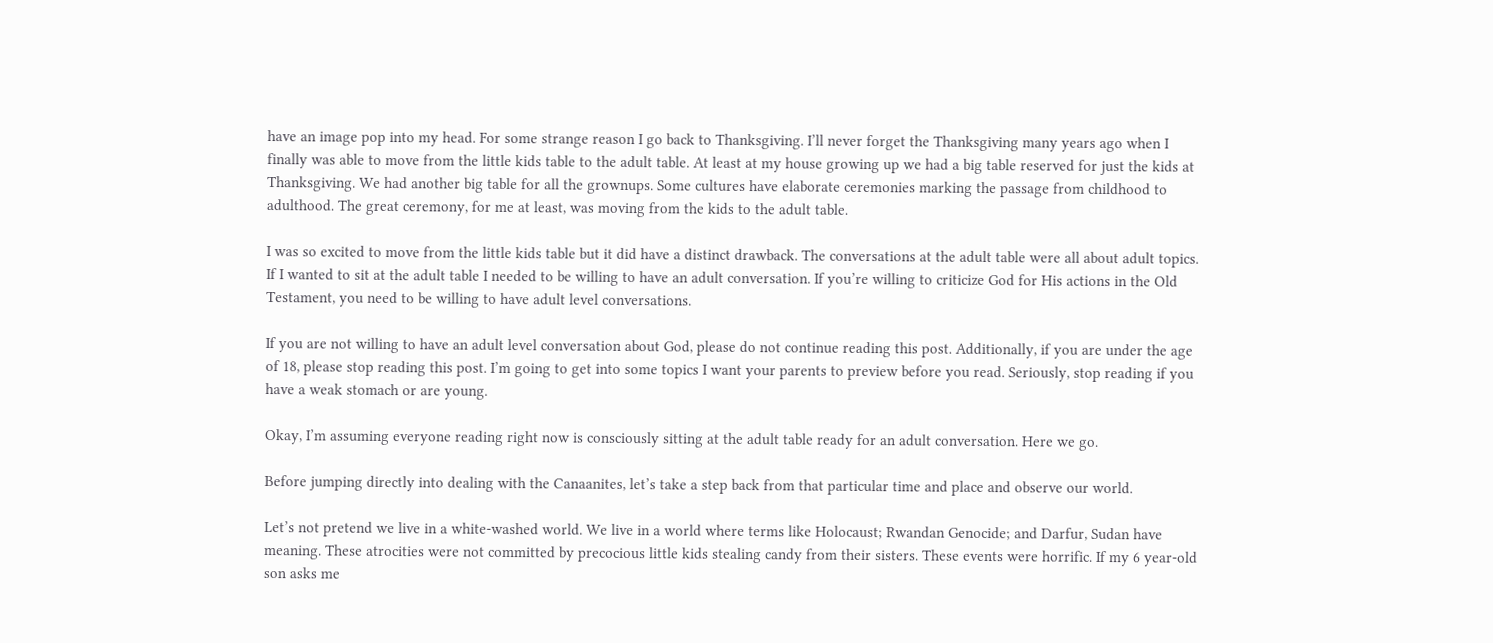have an image pop into my head. For some strange reason I go back to Thanksgiving. I’ll never forget the Thanksgiving many years ago when I finally was able to move from the little kids table to the adult table. At least at my house growing up we had a big table reserved for just the kids at Thanksgiving. We had another big table for all the grownups. Some cultures have elaborate ceremonies marking the passage from childhood to adulthood. The great ceremony, for me at least, was moving from the kids to the adult table.

I was so excited to move from the little kids table but it did have a distinct drawback. The conversations at the adult table were all about adult topics. If I wanted to sit at the adult table I needed to be willing to have an adult conversation. If you’re willing to criticize God for His actions in the Old Testament, you need to be willing to have adult level conversations.

If you are not willing to have an adult level conversation about God, please do not continue reading this post. Additionally, if you are under the age of 18, please stop reading this post. I’m going to get into some topics I want your parents to preview before you read. Seriously, stop reading if you have a weak stomach or are young.

Okay, I’m assuming everyone reading right now is consciously sitting at the adult table ready for an adult conversation. Here we go.

Before jumping directly into dealing with the Canaanites, let’s take a step back from that particular time and place and observe our world.

Let’s not pretend we live in a white-washed world. We live in a world where terms like Holocaust; Rwandan Genocide; and Darfur, Sudan have meaning. These atrocities were not committed by precocious little kids stealing candy from their sisters. These events were horrific. If my 6 year-old son asks me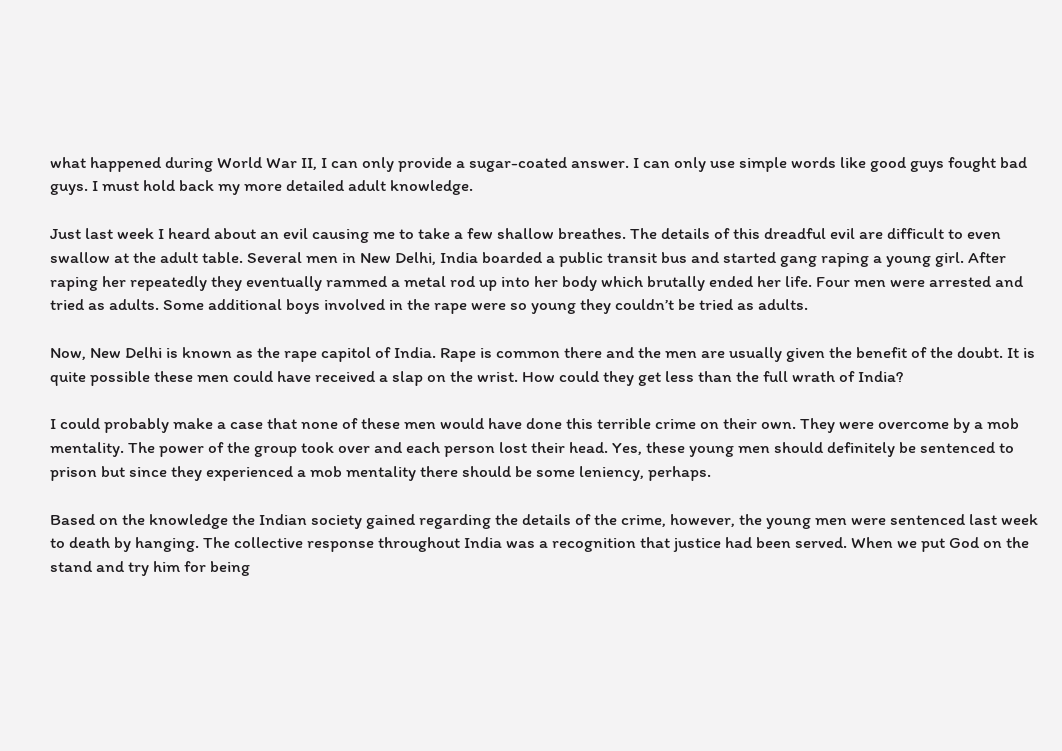what happened during World War II, I can only provide a sugar-coated answer. I can only use simple words like good guys fought bad guys. I must hold back my more detailed adult knowledge.

Just last week I heard about an evil causing me to take a few shallow breathes. The details of this dreadful evil are difficult to even swallow at the adult table. Several men in New Delhi, India boarded a public transit bus and started gang raping a young girl. After raping her repeatedly they eventually rammed a metal rod up into her body which brutally ended her life. Four men were arrested and tried as adults. Some additional boys involved in the rape were so young they couldn’t be tried as adults.

Now, New Delhi is known as the rape capitol of India. Rape is common there and the men are usually given the benefit of the doubt. It is quite possible these men could have received a slap on the wrist. How could they get less than the full wrath of India?

I could probably make a case that none of these men would have done this terrible crime on their own. They were overcome by a mob mentality. The power of the group took over and each person lost their head. Yes, these young men should definitely be sentenced to prison but since they experienced a mob mentality there should be some leniency, perhaps.

Based on the knowledge the Indian society gained regarding the details of the crime, however, the young men were sentenced last week to death by hanging. The collective response throughout India was a recognition that justice had been served. When we put God on the stand and try him for being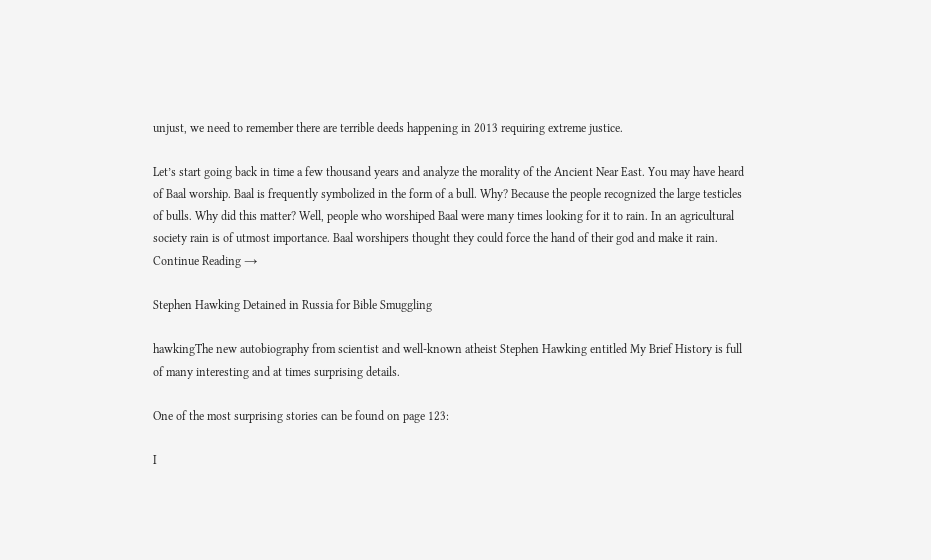unjust, we need to remember there are terrible deeds happening in 2013 requiring extreme justice.

Let’s start going back in time a few thousand years and analyze the morality of the Ancient Near East. You may have heard of Baal worship. Baal is frequently symbolized in the form of a bull. Why? Because the people recognized the large testicles of bulls. Why did this matter? Well, people who worshiped Baal were many times looking for it to rain. In an agricultural society rain is of utmost importance. Baal worshipers thought they could force the hand of their god and make it rain.
Continue Reading →

Stephen Hawking Detained in Russia for Bible Smuggling

hawkingThe new autobiography from scientist and well-known atheist Stephen Hawking entitled My Brief History is full of many interesting and at times surprising details.

One of the most surprising stories can be found on page 123:

I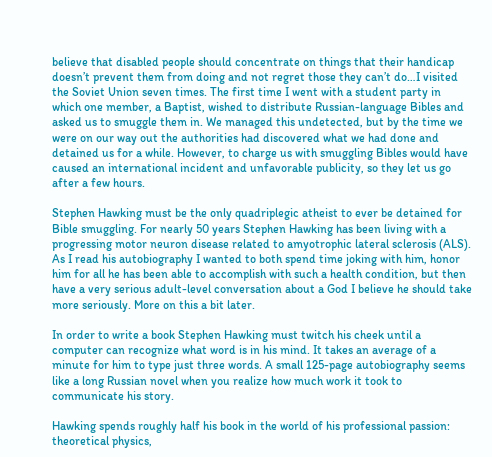believe that disabled people should concentrate on things that their handicap doesn’t prevent them from doing and not regret those they can’t do…I visited the Soviet Union seven times. The first time I went with a student party in which one member, a Baptist, wished to distribute Russian-language Bibles and asked us to smuggle them in. We managed this undetected, but by the time we were on our way out the authorities had discovered what we had done and detained us for a while. However, to charge us with smuggling Bibles would have caused an international incident and unfavorable publicity, so they let us go after a few hours.

Stephen Hawking must be the only quadriplegic atheist to ever be detained for Bible smuggling. For nearly 50 years Stephen Hawking has been living with a progressing motor neuron disease related to amyotrophic lateral sclerosis (ALS). As I read his autobiography I wanted to both spend time joking with him, honor him for all he has been able to accomplish with such a health condition, but then have a very serious adult-level conversation about a God I believe he should take more seriously. More on this a bit later.

In order to write a book Stephen Hawking must twitch his cheek until a computer can recognize what word is in his mind. It takes an average of a minute for him to type just three words. A small 125-page autobiography seems like a long Russian novel when you realize how much work it took to communicate his story.

Hawking spends roughly half his book in the world of his professional passion: theoretical physics,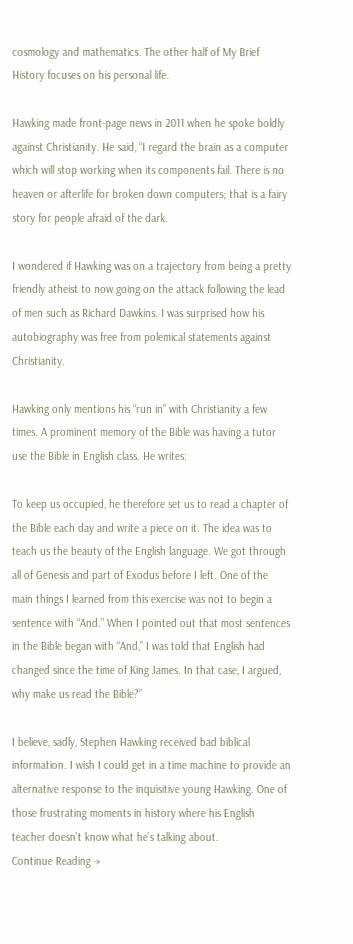cosmology and mathematics. The other half of My Brief History focuses on his personal life.

Hawking made front-page news in 2011 when he spoke boldly against Christianity. He said, “I regard the brain as a computer which will stop working when its components fail. There is no heaven or afterlife for broken down computers; that is a fairy story for people afraid of the dark.

I wondered if Hawking was on a trajectory from being a pretty friendly atheist to now going on the attack following the lead of men such as Richard Dawkins. I was surprised how his autobiography was free from polemical statements against Christianity.

Hawking only mentions his “run in” with Christianity a few times. A prominent memory of the Bible was having a tutor use the Bible in English class. He writes:

To keep us occupied, he therefore set us to read a chapter of the Bible each day and write a piece on it. The idea was to teach us the beauty of the English language. We got through all of Genesis and part of Exodus before I left. One of the main things I learned from this exercise was not to begin a sentence with “And.” When I pointed out that most sentences in the Bible began with “And,” I was told that English had changed since the time of King James. In that case, I argued, why make us read the Bible?”

I believe, sadly, Stephen Hawking received bad biblical information. I wish I could get in a time machine to provide an alternative response to the inquisitive young Hawking. One of those frustrating moments in history where his English teacher doesn’t know what he’s talking about.
Continue Reading →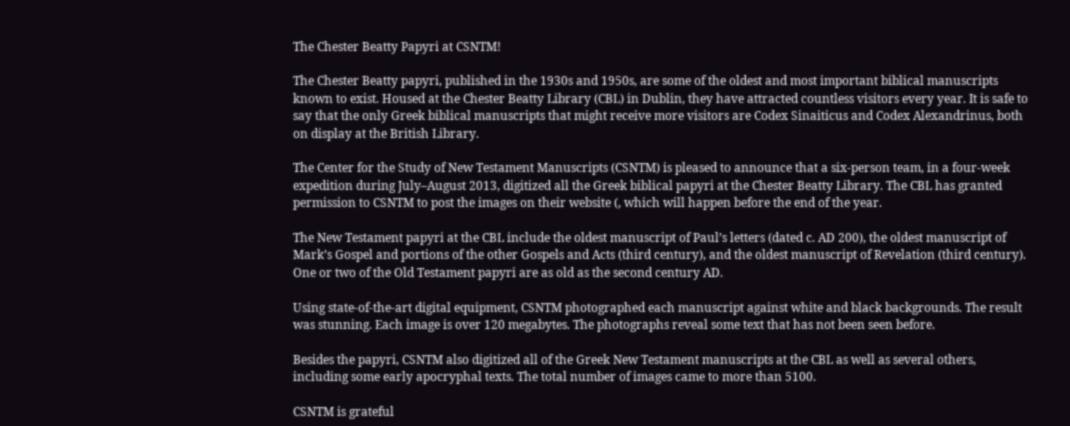The Chester Beatty Papyri at CSNTM!

The Chester Beatty papyri, published in the 1930s and 1950s, are some of the oldest and most important biblical manuscripts known to exist. Housed at the Chester Beatty Library (CBL) in Dublin, they have attracted countless visitors every year. It is safe to say that the only Greek biblical manuscripts that might receive more visitors are Codex Sinaiticus and Codex Alexandrinus, both on display at the British Library.

The Center for the Study of New Testament Manuscripts (CSNTM) is pleased to announce that a six-person team, in a four-week expedition during July–August 2013, digitized all the Greek biblical papyri at the Chester Beatty Library. The CBL has granted permission to CSNTM to post the images on their website (, which will happen before the end of the year.

The New Testament papyri at the CBL include the oldest manuscript of Paul’s letters (dated c. AD 200), the oldest manuscript of Mark’s Gospel and portions of the other Gospels and Acts (third century), and the oldest manuscript of Revelation (third century). One or two of the Old Testament papyri are as old as the second century AD.

Using state-of-the-art digital equipment, CSNTM photographed each manuscript against white and black backgrounds. The result was stunning. Each image is over 120 megabytes. The photographs reveal some text that has not been seen before.

Besides the papyri, CSNTM also digitized all of the Greek New Testament manuscripts at the CBL as well as several others, including some early apocryphal texts. The total number of images came to more than 5100.

CSNTM is grateful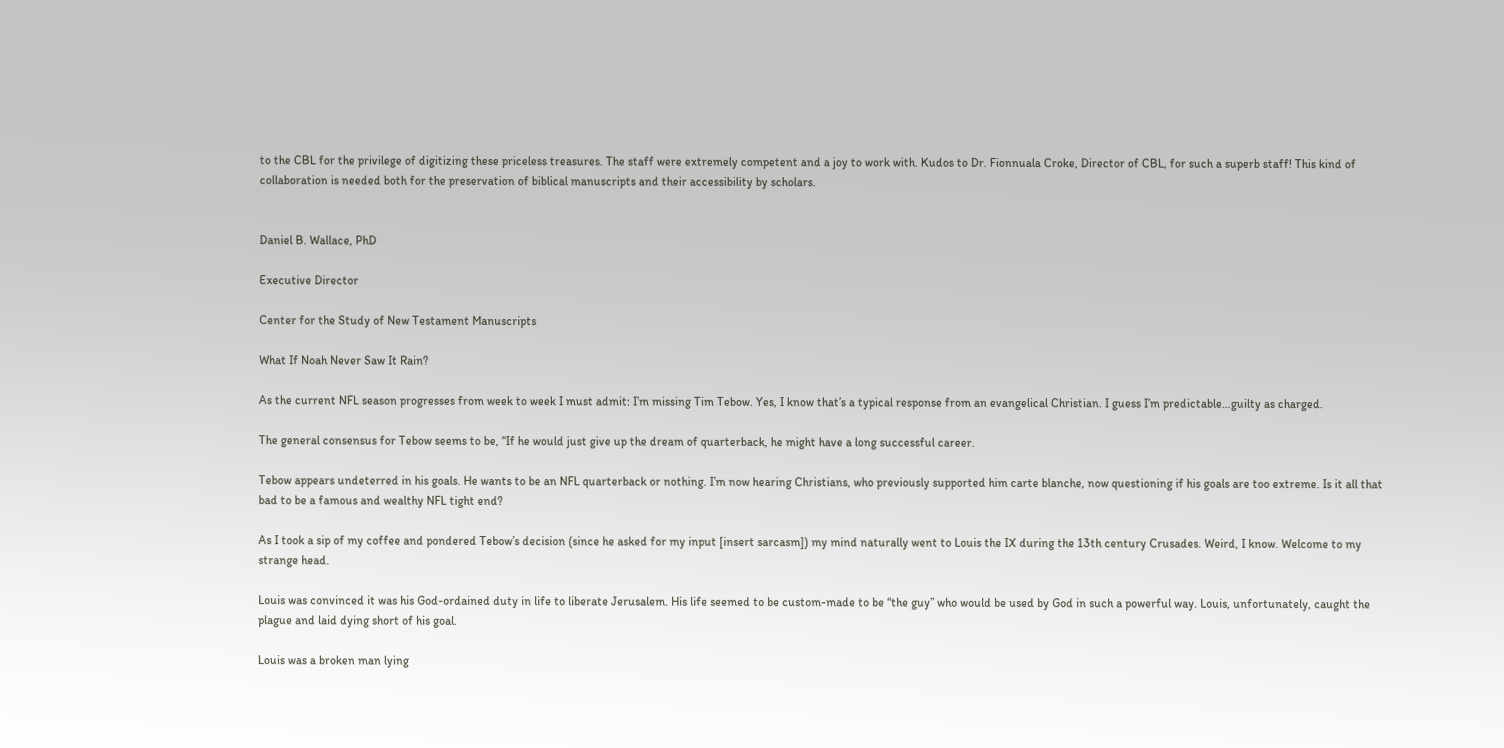to the CBL for the privilege of digitizing these priceless treasures. The staff were extremely competent and a joy to work with. Kudos to Dr. Fionnuala Croke, Director of CBL, for such a superb staff! This kind of collaboration is needed both for the preservation of biblical manuscripts and their accessibility by scholars.


Daniel B. Wallace, PhD

Executive Director

Center for the Study of New Testament Manuscripts

What If Noah Never Saw It Rain?

As the current NFL season progresses from week to week I must admit: I’m missing Tim Tebow. Yes, I know that’s a typical response from an evangelical Christian. I guess I’m predictable…guilty as charged.

The general consensus for Tebow seems to be, “If he would just give up the dream of quarterback, he might have a long successful career.

Tebow appears undeterred in his goals. He wants to be an NFL quarterback or nothing. I’m now hearing Christians, who previously supported him carte blanche, now questioning if his goals are too extreme. Is it all that bad to be a famous and wealthy NFL tight end?

As I took a sip of my coffee and pondered Tebow’s decision (since he asked for my input [insert sarcasm]) my mind naturally went to Louis the IX during the 13th century Crusades. Weird, I know. Welcome to my strange head.

Louis was convinced it was his God-ordained duty in life to liberate Jerusalem. His life seemed to be custom-made to be “the guy” who would be used by God in such a powerful way. Louis, unfortunately, caught the plague and laid dying short of his goal.

Louis was a broken man lying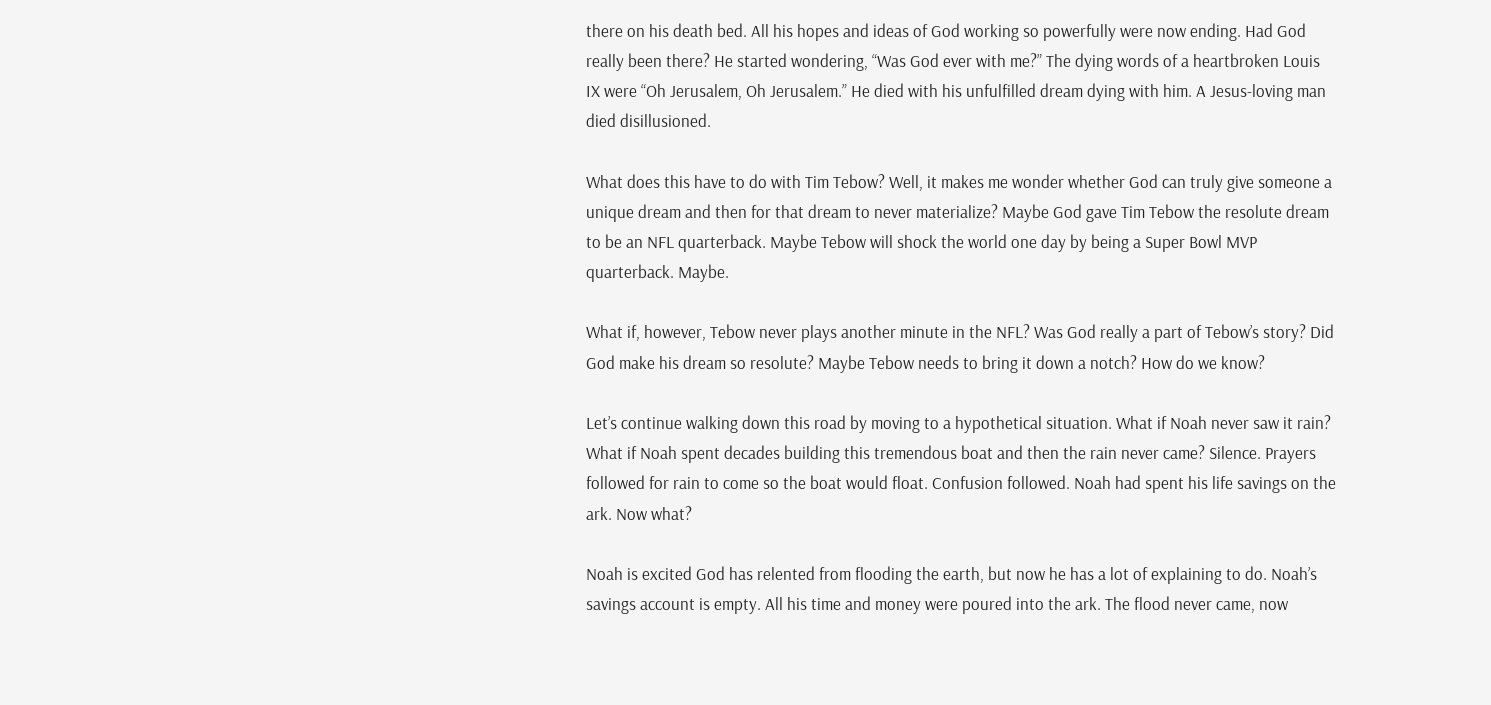there on his death bed. All his hopes and ideas of God working so powerfully were now ending. Had God really been there? He started wondering, “Was God ever with me?” The dying words of a heartbroken Louis IX were “Oh Jerusalem, Oh Jerusalem.” He died with his unfulfilled dream dying with him. A Jesus-loving man died disillusioned.

What does this have to do with Tim Tebow? Well, it makes me wonder whether God can truly give someone a unique dream and then for that dream to never materialize? Maybe God gave Tim Tebow the resolute dream to be an NFL quarterback. Maybe Tebow will shock the world one day by being a Super Bowl MVP quarterback. Maybe.

What if, however, Tebow never plays another minute in the NFL? Was God really a part of Tebow’s story? Did God make his dream so resolute? Maybe Tebow needs to bring it down a notch? How do we know?

Let’s continue walking down this road by moving to a hypothetical situation. What if Noah never saw it rain? What if Noah spent decades building this tremendous boat and then the rain never came? Silence. Prayers followed for rain to come so the boat would float. Confusion followed. Noah had spent his life savings on the ark. Now what?

Noah is excited God has relented from flooding the earth, but now he has a lot of explaining to do. Noah’s savings account is empty. All his time and money were poured into the ark. The flood never came, now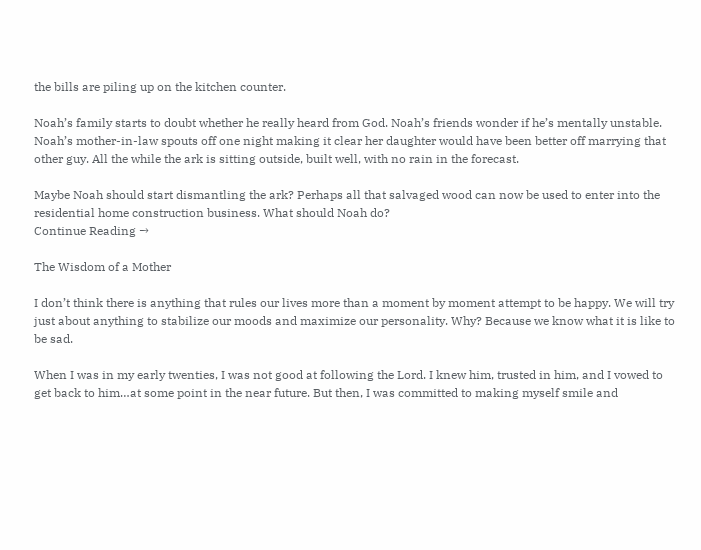the bills are piling up on the kitchen counter.

Noah’s family starts to doubt whether he really heard from God. Noah’s friends wonder if he’s mentally unstable. Noah’s mother-in-law spouts off one night making it clear her daughter would have been better off marrying that other guy. All the while the ark is sitting outside, built well, with no rain in the forecast.

Maybe Noah should start dismantling the ark? Perhaps all that salvaged wood can now be used to enter into the residential home construction business. What should Noah do?
Continue Reading →

The Wisdom of a Mother

I don’t think there is anything that rules our lives more than a moment by moment attempt to be happy. We will try just about anything to stabilize our moods and maximize our personality. Why? Because we know what it is like to be sad.

When I was in my early twenties, I was not good at following the Lord. I knew him, trusted in him, and I vowed to get back to him…at some point in the near future. But then, I was committed to making myself smile and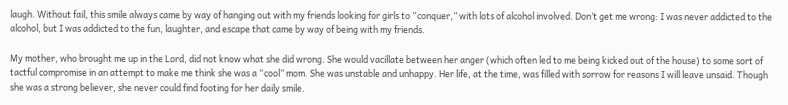laugh. Without fail, this smile always came by way of hanging out with my friends looking for girls to “conquer,” with lots of alcohol involved. Don’t get me wrong: I was never addicted to the alcohol, but I was addicted to the fun, laughter, and escape that came by way of being with my friends.

My mother, who brought me up in the Lord, did not know what she did wrong. She would vacillate between her anger (which often led to me being kicked out of the house) to some sort of tactful compromise in an attempt to make me think she was a “cool” mom. She was unstable and unhappy. Her life, at the time, was filled with sorrow for reasons I will leave unsaid. Though she was a strong believer, she never could find footing for her daily smile.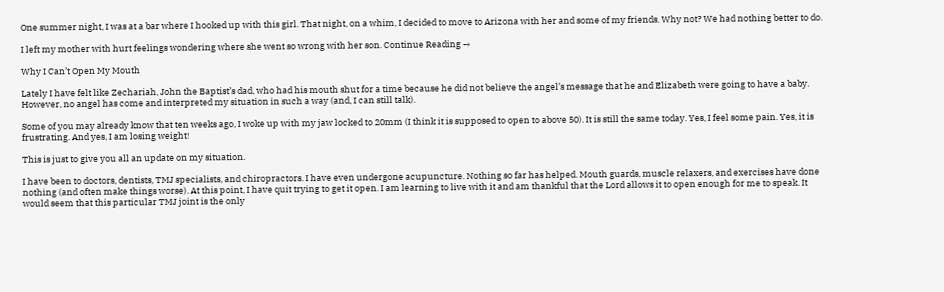One summer night, I was at a bar where I hooked up with this girl. That night, on a whim, I decided to move to Arizona with her and some of my friends. Why not? We had nothing better to do.

I left my mother with hurt feelings wondering where she went so wrong with her son. Continue Reading →

Why I Can’t Open My Mouth

Lately I have felt like Zechariah, John the Baptist’s dad, who had his mouth shut for a time because he did not believe the angel’s message that he and Elizabeth were going to have a baby. However, no angel has come and interpreted my situation in such a way (and, I can still talk).

Some of you may already know that ten weeks ago, I woke up with my jaw locked to 20mm (I think it is supposed to open to above 50). It is still the same today. Yes, I feel some pain. Yes, it is frustrating. And yes, I am losing weight!

This is just to give you all an update on my situation.

I have been to doctors, dentists, TMJ specialists, and chiropractors. I have even undergone acupuncture. Nothing so far has helped. Mouth guards, muscle relaxers, and exercises have done nothing (and often make things worse). At this point, I have quit trying to get it open. I am learning to live with it and am thankful that the Lord allows it to open enough for me to speak. It would seem that this particular TMJ joint is the only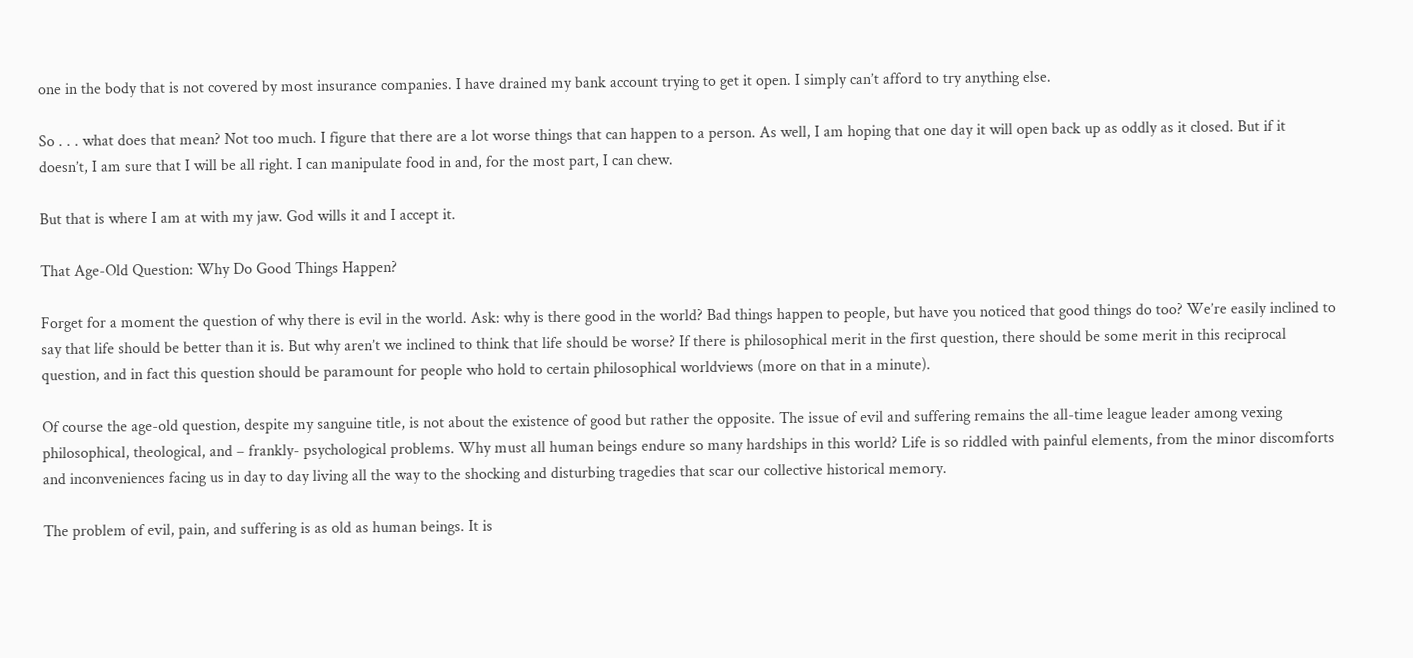one in the body that is not covered by most insurance companies. I have drained my bank account trying to get it open. I simply can’t afford to try anything else.

So . . . what does that mean? Not too much. I figure that there are a lot worse things that can happen to a person. As well, I am hoping that one day it will open back up as oddly as it closed. But if it doesn’t, I am sure that I will be all right. I can manipulate food in and, for the most part, I can chew.

But that is where I am at with my jaw. God wills it and I accept it.

That Age-Old Question: Why Do Good Things Happen?

Forget for a moment the question of why there is evil in the world. Ask: why is there good in the world? Bad things happen to people, but have you noticed that good things do too? We’re easily inclined to say that life should be better than it is. But why aren’t we inclined to think that life should be worse? If there is philosophical merit in the first question, there should be some merit in this reciprocal question, and in fact this question should be paramount for people who hold to certain philosophical worldviews (more on that in a minute).

Of course the age-old question, despite my sanguine title, is not about the existence of good but rather the opposite. The issue of evil and suffering remains the all-time league leader among vexing philosophical, theological, and – frankly- psychological problems. Why must all human beings endure so many hardships in this world? Life is so riddled with painful elements, from the minor discomforts and inconveniences facing us in day to day living all the way to the shocking and disturbing tragedies that scar our collective historical memory.

The problem of evil, pain, and suffering is as old as human beings. It is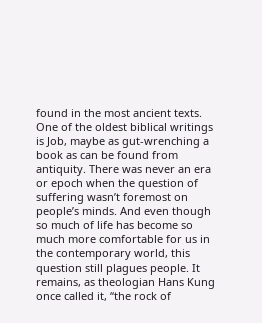found in the most ancient texts. One of the oldest biblical writings is Job, maybe as gut-wrenching a book as can be found from antiquity. There was never an era or epoch when the question of suffering wasn’t foremost on people’s minds. And even though so much of life has become so much more comfortable for us in the contemporary world, this question still plagues people. It remains, as theologian Hans Kung once called it, “the rock of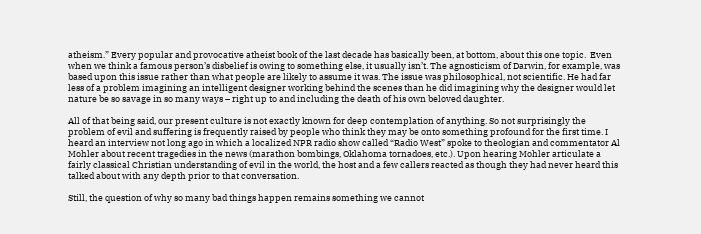atheism.” Every popular and provocative atheist book of the last decade has basically been, at bottom, about this one topic.  Even when we think a famous person’s disbelief is owing to something else, it usually isn’t. The agnosticism of Darwin, for example, was based upon this issue rather than what people are likely to assume it was. The issue was philosophical, not scientific. He had far less of a problem imagining an intelligent designer working behind the scenes than he did imagining why the designer would let nature be so savage in so many ways – right up to and including the death of his own beloved daughter.

All of that being said, our present culture is not exactly known for deep contemplation of anything. So not surprisingly the problem of evil and suffering is frequently raised by people who think they may be onto something profound for the first time. I heard an interview not long ago in which a localized NPR radio show called “Radio West” spoke to theologian and commentator Al Mohler about recent tragedies in the news (marathon bombings, Oklahoma tornadoes, etc.). Upon hearing Mohler articulate a fairly classical Christian understanding of evil in the world, the host and a few callers reacted as though they had never heard this talked about with any depth prior to that conversation.

Still, the question of why so many bad things happen remains something we cannot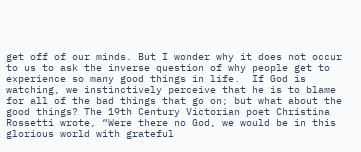get off of our minds. But I wonder why it does not occur to us to ask the inverse question of why people get to experience so many good things in life.  If God is watching, we instinctively perceive that he is to blame for all of the bad things that go on; but what about the good things? The 19th Century Victorian poet Christina Rossetti wrote, “Were there no God, we would be in this glorious world with grateful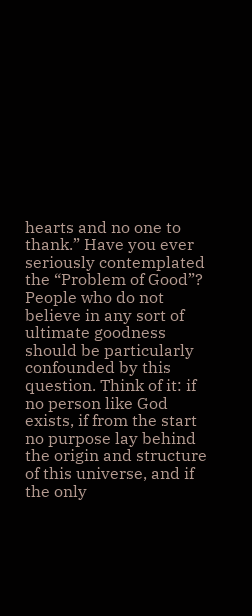hearts and no one to thank.” Have you ever seriously contemplated the “Problem of Good”? People who do not believe in any sort of ultimate goodness should be particularly confounded by this question. Think of it: if no person like God exists, if from the start no purpose lay behind the origin and structure of this universe, and if the only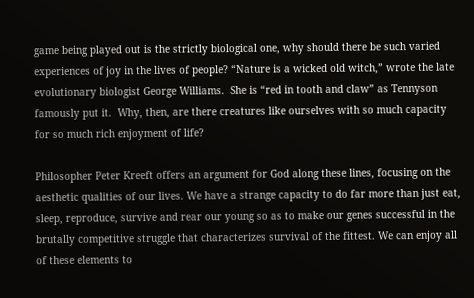game being played out is the strictly biological one, why should there be such varied experiences of joy in the lives of people? “Nature is a wicked old witch,” wrote the late evolutionary biologist George Williams.  She is “red in tooth and claw” as Tennyson famously put it.  Why, then, are there creatures like ourselves with so much capacity for so much rich enjoyment of life?

Philosopher Peter Kreeft offers an argument for God along these lines, focusing on the aesthetic qualities of our lives. We have a strange capacity to do far more than just eat, sleep, reproduce, survive and rear our young so as to make our genes successful in the brutally competitive struggle that characterizes survival of the fittest. We can enjoy all of these elements to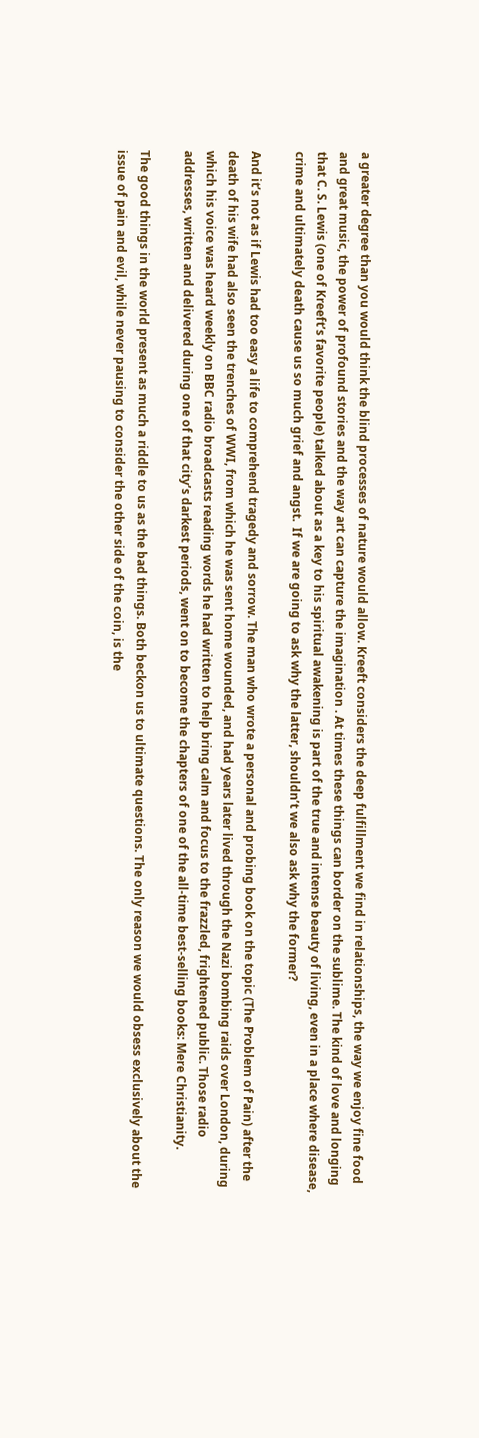a greater degree than you would think the blind processes of nature would allow. Kreeft considers the deep fulfillment we find in relationships, the way we enjoy fine food and great music, the power of profound stories and the way art can capture the imagination . At times these things can border on the sublime. The kind of love and longing that C. S. Lewis (one of Kreeft’s favorite people) talked about as a key to his spiritual awakening is part of the true and intense beauty of living, even in a place where disease, crime and ultimately death cause us so much grief and angst.  If we are going to ask why the latter, shouldn’t we also ask why the former?

And it’s not as if Lewis had too easy a life to comprehend tragedy and sorrow. The man who wrote a personal and probing book on the topic (The Problem of Pain) after the death of his wife had also seen the trenches of WWI, from which he was sent home wounded, and had years later lived through the Nazi bombing raids over London, during which his voice was heard weekly on BBC radio broadcasts reading words he had written to help bring calm and focus to the frazzled, frightened public. Those radio addresses, written and delivered during one of that city’s darkest periods, went on to become the chapters of one of the all-time best-selling books: Mere Christianity.

The good things in the world present as much a riddle to us as the bad things. Both beckon us to ultimate questions. The only reason we would obsess exclusively about the issue of pain and evil, while never pausing to consider the other side of the coin, is the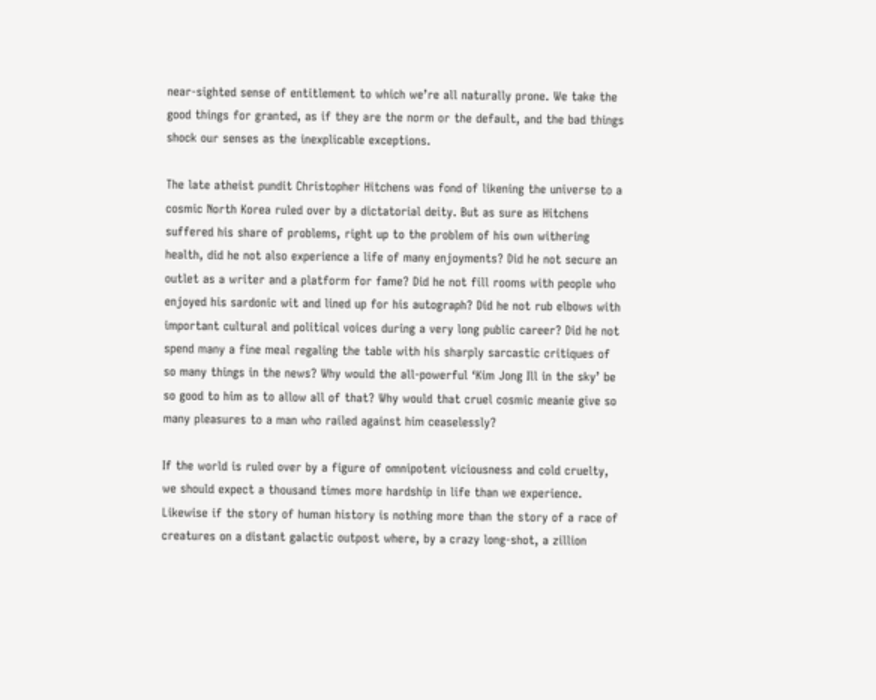near-sighted sense of entitlement to which we’re all naturally prone. We take the good things for granted, as if they are the norm or the default, and the bad things shock our senses as the inexplicable exceptions.

The late atheist pundit Christopher Hitchens was fond of likening the universe to a cosmic North Korea ruled over by a dictatorial deity. But as sure as Hitchens suffered his share of problems, right up to the problem of his own withering health, did he not also experience a life of many enjoyments? Did he not secure an outlet as a writer and a platform for fame? Did he not fill rooms with people who enjoyed his sardonic wit and lined up for his autograph? Did he not rub elbows with important cultural and political voices during a very long public career? Did he not spend many a fine meal regaling the table with his sharply sarcastic critiques of so many things in the news? Why would the all-powerful ‘Kim Jong Ill in the sky’ be so good to him as to allow all of that? Why would that cruel cosmic meanie give so many pleasures to a man who railed against him ceaselessly?

If the world is ruled over by a figure of omnipotent viciousness and cold cruelty, we should expect a thousand times more hardship in life than we experience. Likewise if the story of human history is nothing more than the story of a race of creatures on a distant galactic outpost where, by a crazy long-shot, a zillion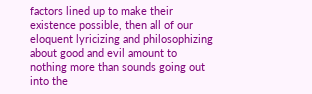factors lined up to make their existence possible, then all of our eloquent lyricizing and philosophizing about good and evil amount to nothing more than sounds going out into the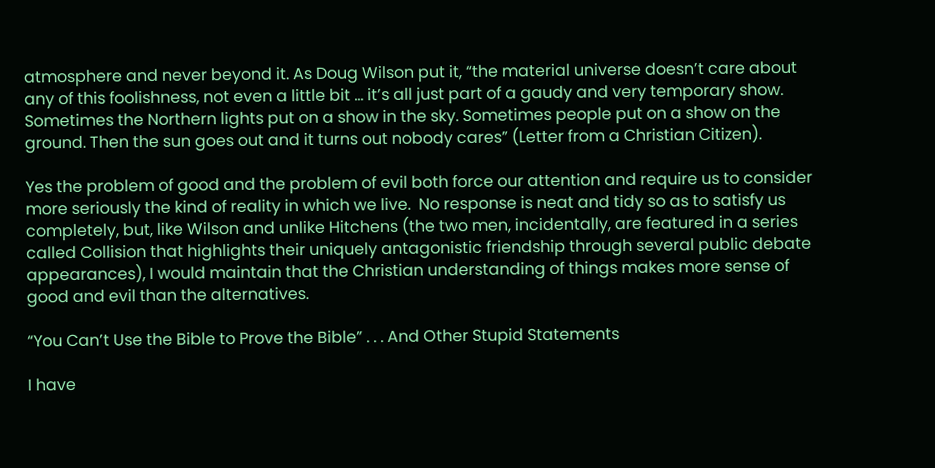atmosphere and never beyond it. As Doug Wilson put it, “the material universe doesn’t care about any of this foolishness, not even a little bit … it’s all just part of a gaudy and very temporary show. Sometimes the Northern lights put on a show in the sky. Sometimes people put on a show on the ground. Then the sun goes out and it turns out nobody cares” (Letter from a Christian Citizen).

Yes the problem of good and the problem of evil both force our attention and require us to consider more seriously the kind of reality in which we live.  No response is neat and tidy so as to satisfy us completely, but, like Wilson and unlike Hitchens (the two men, incidentally, are featured in a series called Collision that highlights their uniquely antagonistic friendship through several public debate appearances), I would maintain that the Christian understanding of things makes more sense of good and evil than the alternatives.

“You Can’t Use the Bible to Prove the Bible” . . . And Other Stupid Statements

I have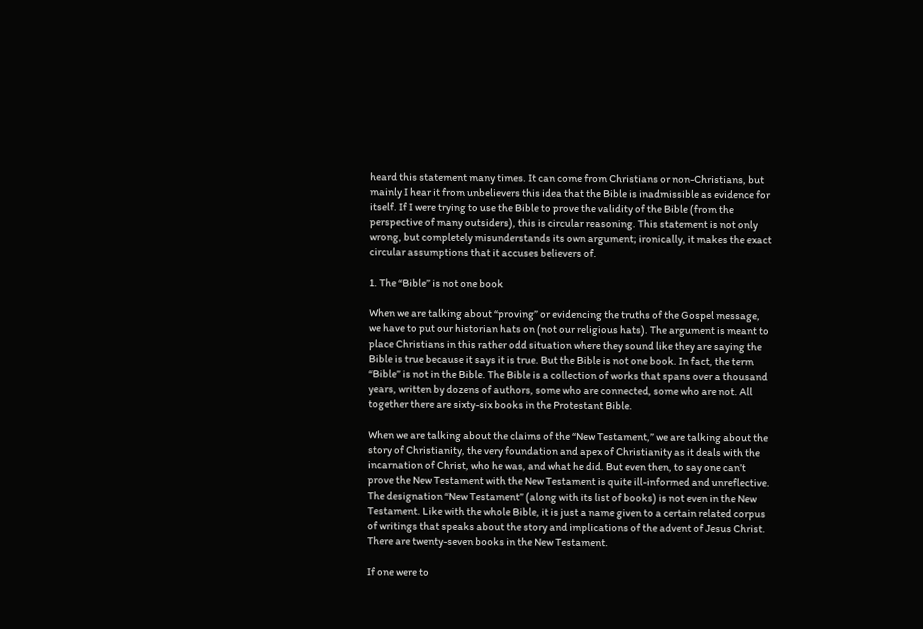heard this statement many times. It can come from Christians or non-Christians, but mainly I hear it from unbelievers this idea that the Bible is inadmissible as evidence for itself. If I were trying to use the Bible to prove the validity of the Bible (from the perspective of many outsiders), this is circular reasoning. This statement is not only wrong, but completely misunderstands its own argument; ironically, it makes the exact circular assumptions that it accuses believers of.

1. The “Bible” is not one book

When we are talking about “proving” or evidencing the truths of the Gospel message, we have to put our historian hats on (not our religious hats). The argument is meant to place Christians in this rather odd situation where they sound like they are saying the Bible is true because it says it is true. But the Bible is not one book. In fact, the term “Bible” is not in the Bible. The Bible is a collection of works that spans over a thousand years, written by dozens of authors, some who are connected, some who are not. All together there are sixty-six books in the Protestant Bible.

When we are talking about the claims of the “New Testament,” we are talking about the story of Christianity, the very foundation and apex of Christianity as it deals with the incarnation of Christ, who he was, and what he did. But even then, to say one can’t prove the New Testament with the New Testament is quite ill-informed and unreflective. The designation “New Testament” (along with its list of books) is not even in the New Testament. Like with the whole Bible, it is just a name given to a certain related corpus of writings that speaks about the story and implications of the advent of Jesus Christ. There are twenty-seven books in the New Testament.

If one were to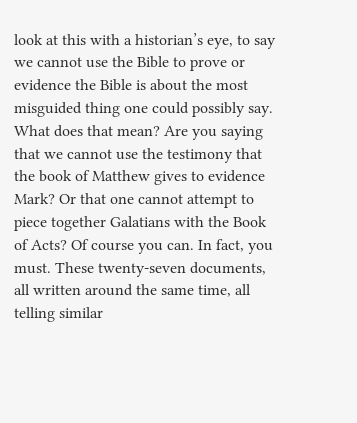look at this with a historian’s eye, to say we cannot use the Bible to prove or evidence the Bible is about the most misguided thing one could possibly say. What does that mean? Are you saying that we cannot use the testimony that the book of Matthew gives to evidence Mark? Or that one cannot attempt to piece together Galatians with the Book of Acts? Of course you can. In fact, you must. These twenty-seven documents, all written around the same time, all telling similar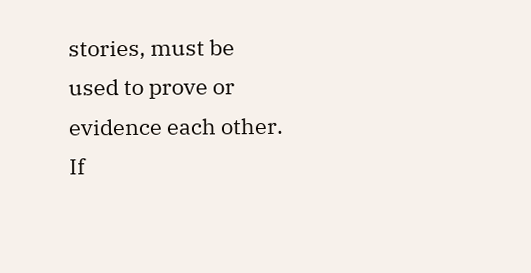stories, must be used to prove or evidence each other. If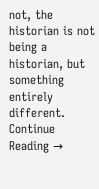not, the historian is not being a historian, but something entirely different. Continue Reading →